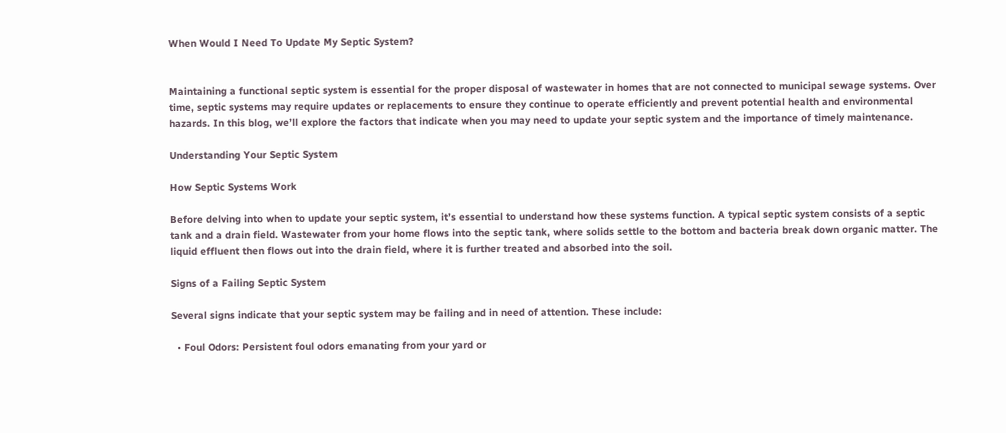When Would I Need To Update My Septic System?


Maintaining a functional septic system is essential for the proper disposal of wastewater in homes that are not connected to municipal sewage systems. Over time, septic systems may require updates or replacements to ensure they continue to operate efficiently and prevent potential health and environmental hazards. In this blog, we’ll explore the factors that indicate when you may need to update your septic system and the importance of timely maintenance.

Understanding Your Septic System

How Septic Systems Work

Before delving into when to update your septic system, it’s essential to understand how these systems function. A typical septic system consists of a septic tank and a drain field. Wastewater from your home flows into the septic tank, where solids settle to the bottom and bacteria break down organic matter. The liquid effluent then flows out into the drain field, where it is further treated and absorbed into the soil.

Signs of a Failing Septic System

Several signs indicate that your septic system may be failing and in need of attention. These include:

  • Foul Odors: Persistent foul odors emanating from your yard or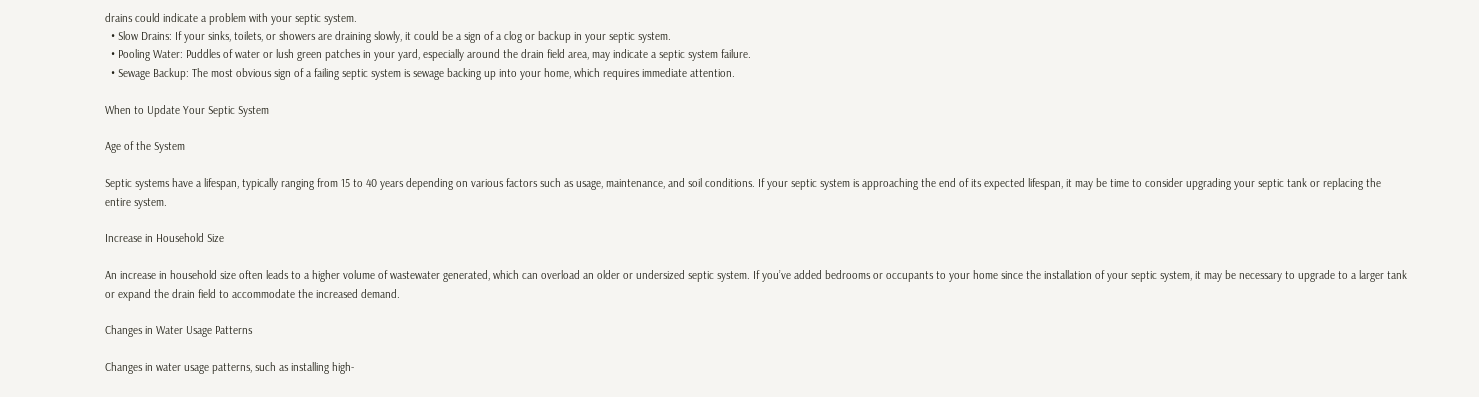drains could indicate a problem with your septic system.
  • Slow Drains: If your sinks, toilets, or showers are draining slowly, it could be a sign of a clog or backup in your septic system.
  • Pooling Water: Puddles of water or lush green patches in your yard, especially around the drain field area, may indicate a septic system failure.
  • Sewage Backup: The most obvious sign of a failing septic system is sewage backing up into your home, which requires immediate attention.

When to Update Your Septic System

Age of the System

Septic systems have a lifespan, typically ranging from 15 to 40 years depending on various factors such as usage, maintenance, and soil conditions. If your septic system is approaching the end of its expected lifespan, it may be time to consider upgrading your septic tank or replacing the entire system.

Increase in Household Size

An increase in household size often leads to a higher volume of wastewater generated, which can overload an older or undersized septic system. If you’ve added bedrooms or occupants to your home since the installation of your septic system, it may be necessary to upgrade to a larger tank or expand the drain field to accommodate the increased demand.

Changes in Water Usage Patterns

Changes in water usage patterns, such as installing high-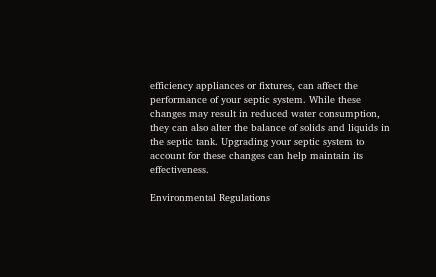efficiency appliances or fixtures, can affect the performance of your septic system. While these changes may result in reduced water consumption, they can also alter the balance of solids and liquids in the septic tank. Upgrading your septic system to account for these changes can help maintain its effectiveness.

Environmental Regulations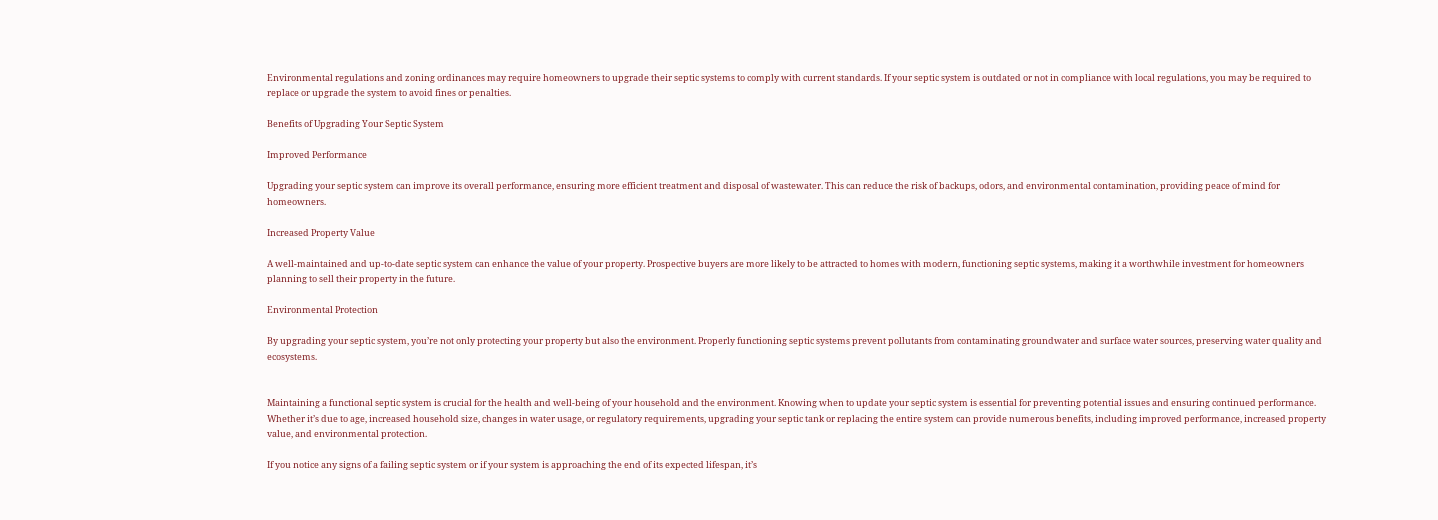Environmental regulations and zoning ordinances may require homeowners to upgrade their septic systems to comply with current standards. If your septic system is outdated or not in compliance with local regulations, you may be required to replace or upgrade the system to avoid fines or penalties.

Benefits of Upgrading Your Septic System

Improved Performance

Upgrading your septic system can improve its overall performance, ensuring more efficient treatment and disposal of wastewater. This can reduce the risk of backups, odors, and environmental contamination, providing peace of mind for homeowners.

Increased Property Value

A well-maintained and up-to-date septic system can enhance the value of your property. Prospective buyers are more likely to be attracted to homes with modern, functioning septic systems, making it a worthwhile investment for homeowners planning to sell their property in the future.

Environmental Protection

By upgrading your septic system, you’re not only protecting your property but also the environment. Properly functioning septic systems prevent pollutants from contaminating groundwater and surface water sources, preserving water quality and ecosystems.


Maintaining a functional septic system is crucial for the health and well-being of your household and the environment. Knowing when to update your septic system is essential for preventing potential issues and ensuring continued performance. Whether it’s due to age, increased household size, changes in water usage, or regulatory requirements, upgrading your septic tank or replacing the entire system can provide numerous benefits, including improved performance, increased property value, and environmental protection.

If you notice any signs of a failing septic system or if your system is approaching the end of its expected lifespan, it’s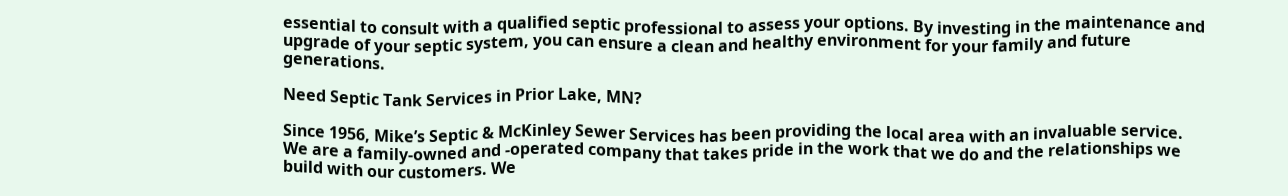essential to consult with a qualified septic professional to assess your options. By investing in the maintenance and upgrade of your septic system, you can ensure a clean and healthy environment for your family and future generations.

Need Septic Tank Services in Prior Lake, MN?

Since 1956, Mike’s Septic & McKinley Sewer Services has been providing the local area with an invaluable service. We are a family-owned and -operated company that takes pride in the work that we do and the relationships we build with our customers. We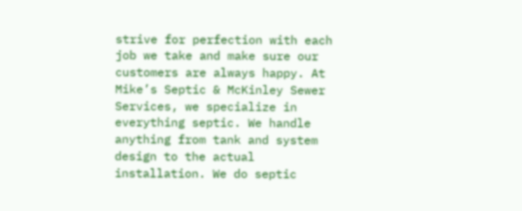strive for perfection with each job we take and make sure our customers are always happy. At Mike’s Septic & McKinley Sewer Services, we specialize in everything septic. We handle anything from tank and system design to the actual installation. We do septic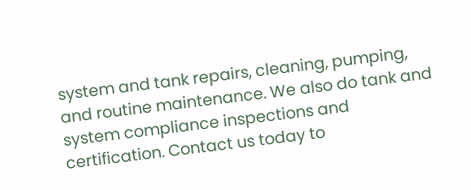system and tank repairs, cleaning, pumping, and routine maintenance. We also do tank and system compliance inspections and certification. Contact us today to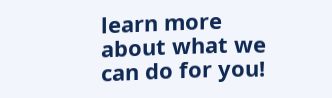learn more about what we can do for you!